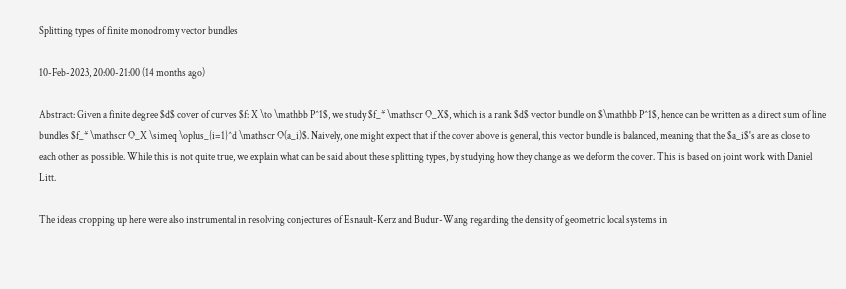Splitting types of finite monodromy vector bundles

10-Feb-2023, 20:00-21:00 (14 months ago)

Abstract: Given a finite degree $d$ cover of curves $f: X \to \mathbb P^1$, we study $f_* \mathscr O_X$, which is a rank $d$ vector bundle on $\mathbb P^1$, hence can be written as a direct sum of line bundles $f_* \mathscr O_X \simeq \oplus_{i=1}^d \mathscr O(a_i)$. Naively, one might expect that if the cover above is general, this vector bundle is balanced, meaning that the $a_i$'s are as close to each other as possible. While this is not quite true, we explain what can be said about these splitting types, by studying how they change as we deform the cover. This is based on joint work with Daniel Litt.

The ideas cropping up here were also instrumental in resolving conjectures of Esnault-Kerz and Budur-Wang regarding the density of geometric local systems in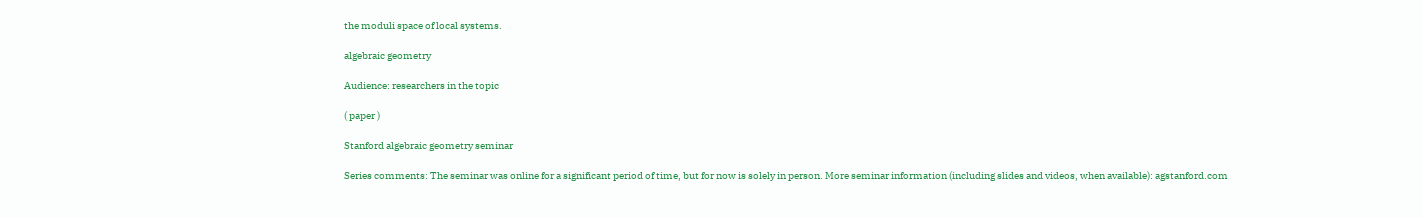the moduli space of local systems.

algebraic geometry

Audience: researchers in the topic

( paper )

Stanford algebraic geometry seminar

Series comments: The seminar was online for a significant period of time, but for now is solely in person. More seminar information (including slides and videos, when available): agstanford.com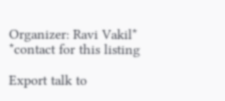Organizer: Ravi Vakil*
*contact for this listing

Export talk to